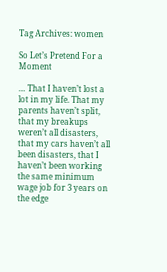Tag Archives: women

So Let’s Pretend For a Moment

… That I haven’t lost a lot in my life. That my parents haven’t split, that my breakups weren’t all disasters, that my cars haven’t all been disasters, that I haven’t been working the same minimum wage job for 3 years on the edge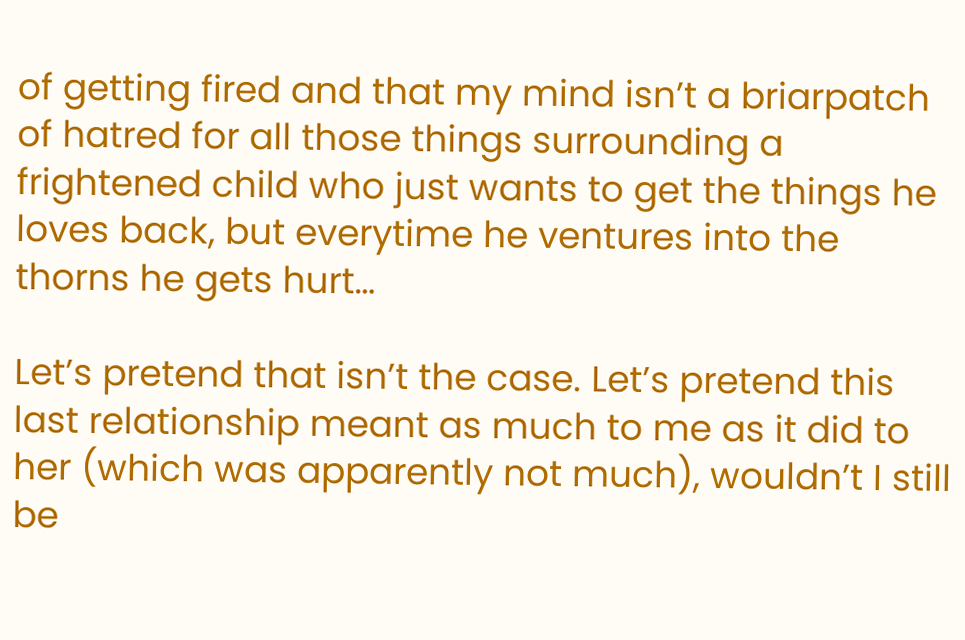of getting fired and that my mind isn’t a briarpatch of hatred for all those things surrounding a frightened child who just wants to get the things he loves back, but everytime he ventures into the thorns he gets hurt…

Let’s pretend that isn’t the case. Let’s pretend this last relationship meant as much to me as it did to her (which was apparently not much), wouldn’t I still be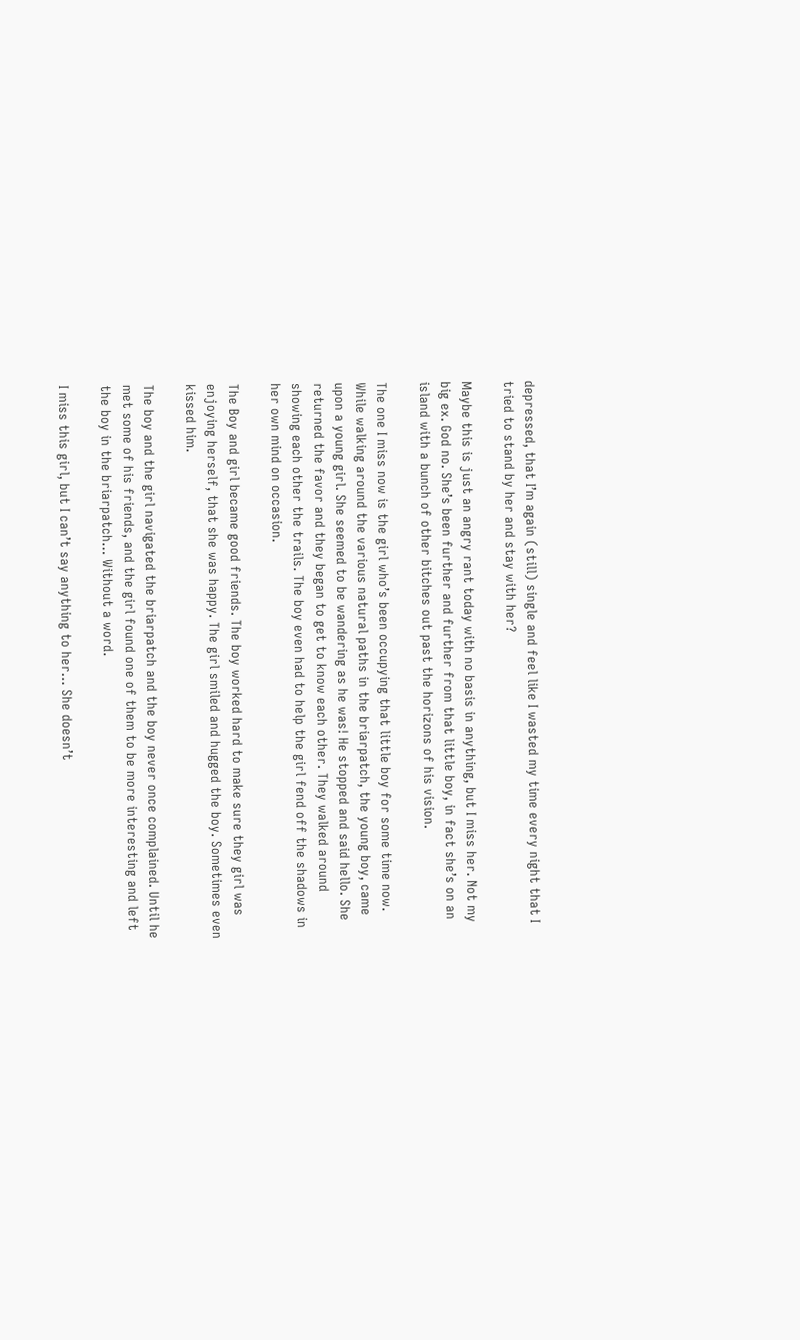depressed, that I’m again (still) single and feel like I wasted my time every night that I tried to stand by her and stay with her?

Maybe this is just an angry rant today with no basis in anything, but I miss her. Not my big ex. God no. She’s been further and further from that little boy, in fact she’s on an island with a bunch of other bitches out past the horizons of his vision.

The one I miss now is the girl who’s been occupying that little boy for some time now. While walking around the various natural paths in the briarpatch, the young boy, came upon a young girl. She seemed to be wandering as he was! He stopped and said hello. She returned the favor and they began to get to know each other. They walked around showing each other the trails. The boy even had to help the girl fend off the shadows in her own mind on occasion.

The Boy and girl became good friends. The boy worked hard to make sure they girl was enjoying herself, that she was happy. The girl smiled and hugged the boy. Sometimes even kissed him.

The boy and the girl navigated the briarpatch and the boy never once complained. Until he met some of his friends, and the girl found one of them to be more interesting and left the boy in the briarpatch… Without a word.

I miss this girl, but I can’t say anything to her… She doesn’t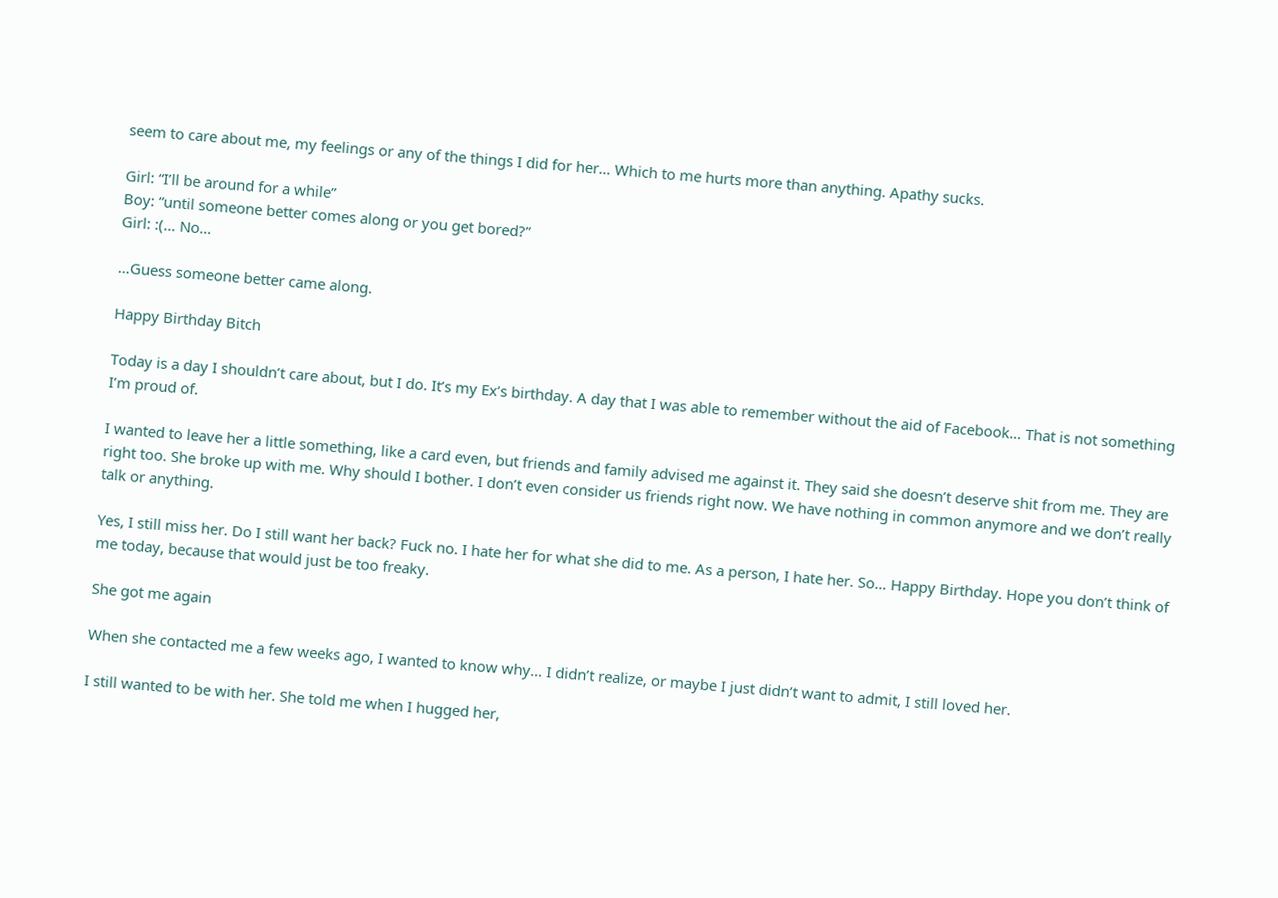seem to care about me, my feelings or any of the things I did for her… Which to me hurts more than anything. Apathy sucks.

Girl: “I’ll be around for a while”
Boy: “until someone better comes along or you get bored?”
Girl: :(… No…

…Guess someone better came along.

Happy Birthday Bitch

Today is a day I shouldn’t care about, but I do. It’s my Ex’s birthday. A day that I was able to remember without the aid of Facebook… That is not something I’m proud of.

I wanted to leave her a little something, like a card even, but friends and family advised me against it. They said she doesn’t deserve shit from me. They are right too. She broke up with me. Why should I bother. I don’t even consider us friends right now. We have nothing in common anymore and we don’t really talk or anything.

Yes, I still miss her. Do I still want her back? Fuck no. I hate her for what she did to me. As a person, I hate her. So… Happy Birthday. Hope you don’t think of me today, because that would just be too freaky.

She got me again

When she contacted me a few weeks ago, I wanted to know why… I didn’t realize, or maybe I just didn’t want to admit, I still loved her.

I still wanted to be with her. She told me when I hugged her,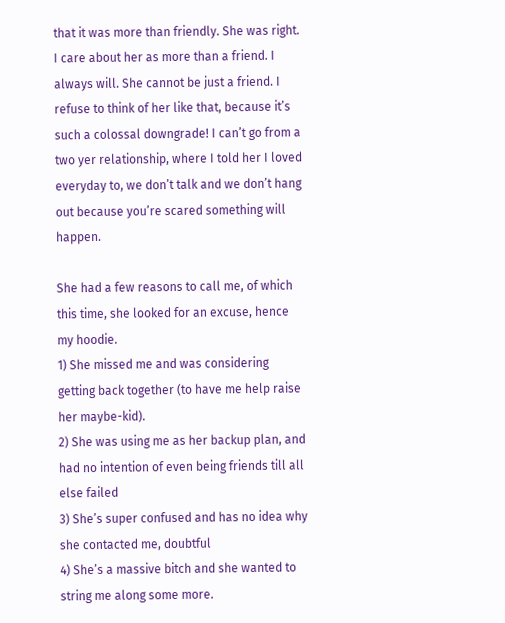that it was more than friendly. She was right. I care about her as more than a friend. I always will. She cannot be just a friend. I refuse to think of her like that, because it’s such a colossal downgrade! I can’t go from a two yer relationship, where I told her I loved everyday to, we don’t talk and we don’t hang out because you’re scared something will happen.

She had a few reasons to call me, of which this time, she looked for an excuse, hence my hoodie.
1) She missed me and was considering getting back together (to have me help raise her maybe-kid).
2) She was using me as her backup plan, and had no intention of even being friends till all else failed
3) She’s super confused and has no idea why she contacted me, doubtful
4) She’s a massive bitch and she wanted to string me along some more.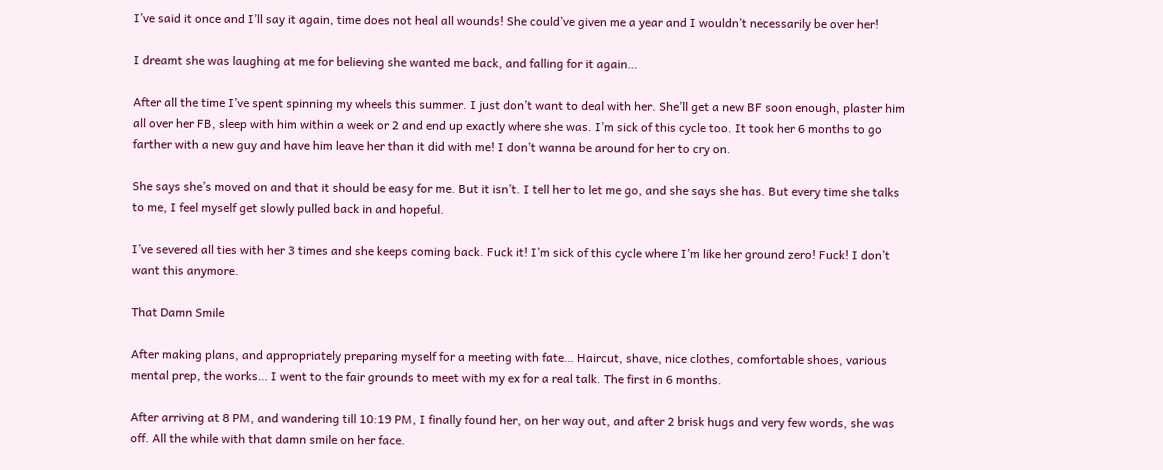I’ve said it once and I’ll say it again, time does not heal all wounds! She could’ve given me a year and I wouldn’t necessarily be over her!

I dreamt she was laughing at me for believing she wanted me back, and falling for it again…

After all the time I’ve spent spinning my wheels this summer. I just don’t want to deal with her. She’ll get a new BF soon enough, plaster him all over her FB, sleep with him within a week or 2 and end up exactly where she was. I’m sick of this cycle too. It took her 6 months to go farther with a new guy and have him leave her than it did with me! I don’t wanna be around for her to cry on.

She says she’s moved on and that it should be easy for me. But it isn’t. I tell her to let me go, and she says she has. But every time she talks to me, I feel myself get slowly pulled back in and hopeful.

I’ve severed all ties with her 3 times and she keeps coming back. Fuck it! I’m sick of this cycle where I’m like her ground zero! Fuck! I don’t want this anymore.

That Damn Smile

After making plans, and appropriately preparing myself for a meeting with fate… Haircut, shave, nice clothes, comfortable shoes, various mental prep, the works… I went to the fair grounds to meet with my ex for a real talk. The first in 6 months.

After arriving at 8 PM, and wandering till 10:19 PM, I finally found her, on her way out, and after 2 brisk hugs and very few words, she was off. All the while with that damn smile on her face.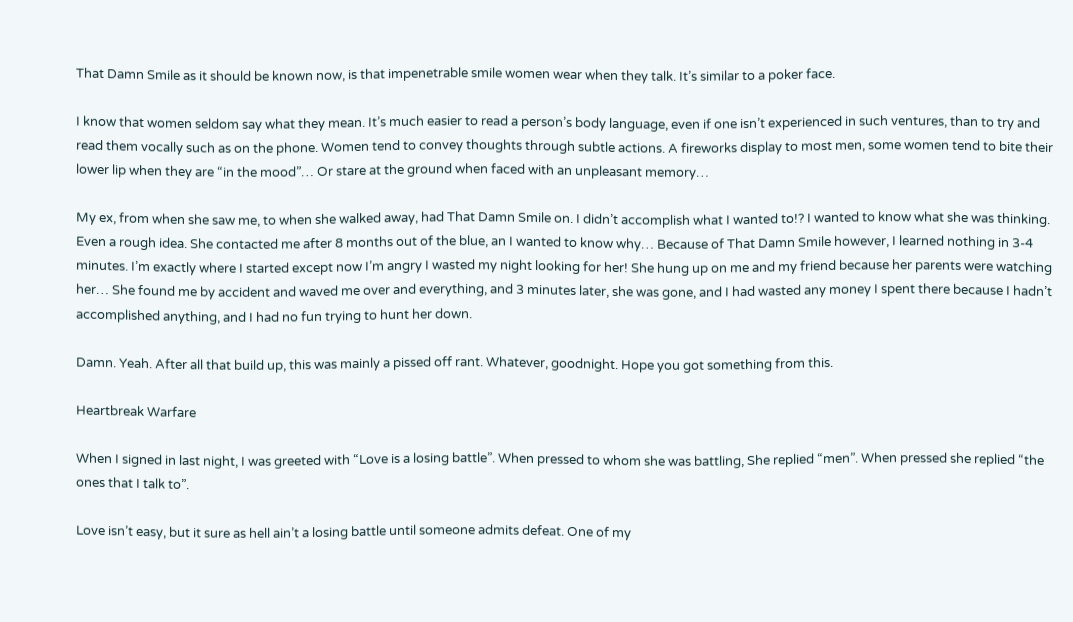That Damn Smile as it should be known now, is that impenetrable smile women wear when they talk. It’s similar to a poker face.

I know that women seldom say what they mean. It’s much easier to read a person’s body language, even if one isn’t experienced in such ventures, than to try and read them vocally such as on the phone. Women tend to convey thoughts through subtle actions. A fireworks display to most men, some women tend to bite their lower lip when they are “in the mood”… Or stare at the ground when faced with an unpleasant memory…

My ex, from when she saw me, to when she walked away, had That Damn Smile on. I didn’t accomplish what I wanted to!? I wanted to know what she was thinking. Even a rough idea. She contacted me after 8 months out of the blue, an I wanted to know why… Because of That Damn Smile however, I learned nothing in 3-4 minutes. I’m exactly where I started except now I’m angry I wasted my night looking for her! She hung up on me and my friend because her parents were watching her… She found me by accident and waved me over and everything, and 3 minutes later, she was gone, and I had wasted any money I spent there because I hadn’t accomplished anything, and I had no fun trying to hunt her down.

Damn. Yeah. After all that build up, this was mainly a pissed off rant. Whatever, goodnight. Hope you got something from this.

Heartbreak Warfare

When I signed in last night, I was greeted with “Love is a losing battle”. When pressed to whom she was battling, She replied “men”. When pressed she replied “the ones that I talk to”.

Love isn’t easy, but it sure as hell ain’t a losing battle until someone admits defeat. One of my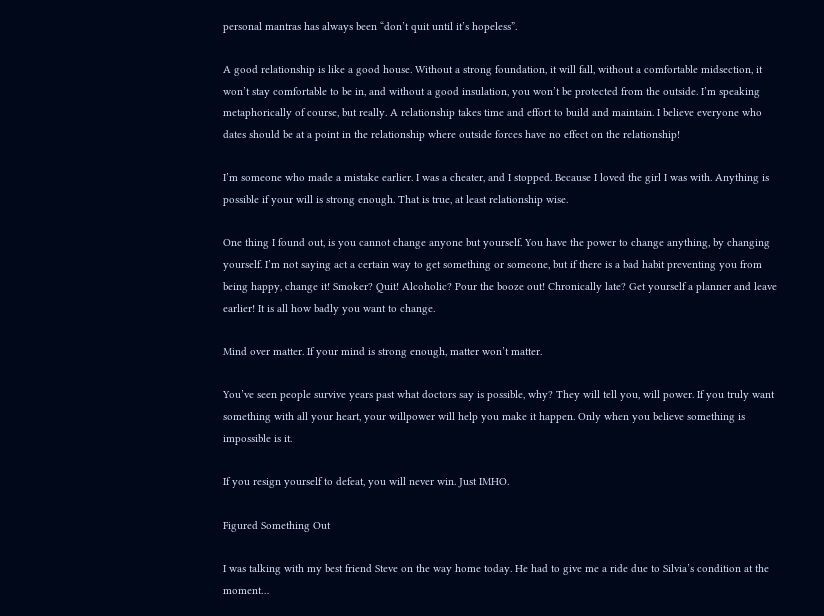personal mantras has always been “don’t quit until it’s hopeless”.

A good relationship is like a good house. Without a strong foundation, it will fall, without a comfortable midsection, it won’t stay comfortable to be in, and without a good insulation, you won’t be protected from the outside. I’m speaking metaphorically of course, but really. A relationship takes time and effort to build and maintain. I believe everyone who dates should be at a point in the relationship where outside forces have no effect on the relationship!

I’m someone who made a mistake earlier. I was a cheater, and I stopped. Because I loved the girl I was with. Anything is possible if your will is strong enough. That is true, at least relationship wise.

One thing I found out, is you cannot change anyone but yourself. You have the power to change anything, by changing yourself. I’m not saying act a certain way to get something or someone, but if there is a bad habit preventing you from being happy, change it! Smoker? Quit! Alcoholic? Pour the booze out! Chronically late? Get yourself a planner and leave earlier! It is all how badly you want to change.

Mind over matter. If your mind is strong enough, matter won’t matter.

You’ve seen people survive years past what doctors say is possible, why? They will tell you, will power. If you truly want something with all your heart, your willpower will help you make it happen. Only when you believe something is impossible is it.

If you resign yourself to defeat, you will never win. Just IMHO.

Figured Something Out

I was talking with my best friend Steve on the way home today. He had to give me a ride due to Silvia’s condition at the moment…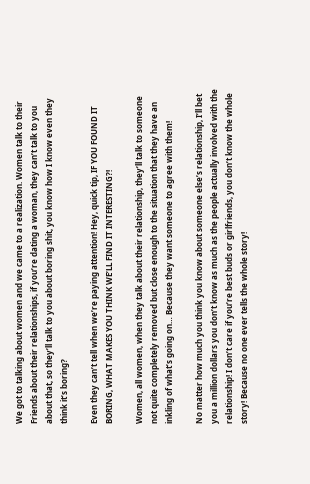We got to talking about women and we came to a realization. Women talk to their Friends about their relationships, if you’re dating a woman, they can’t talk to you about that, so they’ll talk to you about boring shit, you know how I know even they think it’s boring?

Even they can’t tell when we’re paying attention! Hey, quick tip, IF YOU FOUND IT BORING, WHAT MAKES YOU THINK WE’LL FIND IT INTERESTING?!

Women, all women, when they talk about their relationship, they’ll talk to someone not quite completely removed but close enough to the situation that they have an inkling of what’s going on… Because they want someone to agree with them!

No matter how much you think you know about someone else’s relationship, I’ll bet you a million dollars you don’t know as much as the people actually involved with the relationship! I don’t care if you’re best buds or girlfriends, you don’t know the whole story! Because no one ever tells the whole story!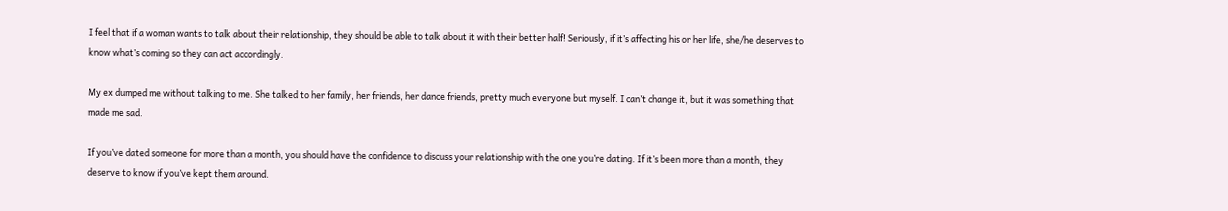I feel that if a woman wants to talk about their relationship, they should be able to talk about it with their better half! Seriously, if it’s affecting his or her life, she/he deserves to know what’s coming so they can act accordingly.

My ex dumped me without talking to me. She talked to her family, her friends, her dance friends, pretty much everyone but myself. I can’t change it, but it was something that made me sad.

If you’ve dated someone for more than a month, you should have the confidence to discuss your relationship with the one you’re dating. If it’s been more than a month, they deserve to know if you’ve kept them around.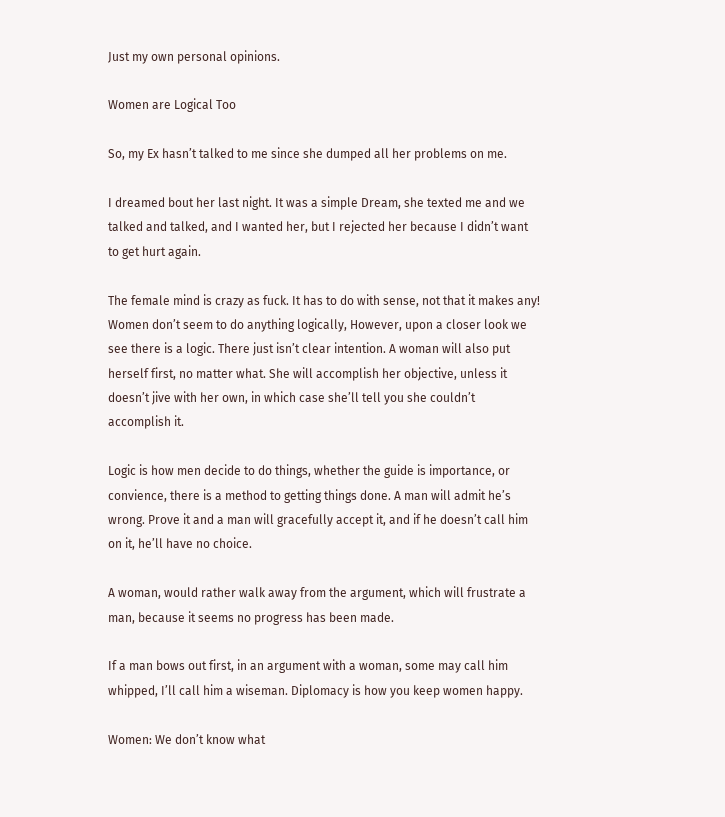Just my own personal opinions.

Women are Logical Too

So, my Ex hasn’t talked to me since she dumped all her problems on me.

I dreamed bout her last night. It was a simple Dream, she texted me and we talked and talked, and I wanted her, but I rejected her because I didn’t want to get hurt again.

The female mind is crazy as fuck. It has to do with sense, not that it makes any! Women don’t seem to do anything logically, However, upon a closer look we see there is a logic. There just isn’t clear intention. A woman will also put herself first, no matter what. She will accomplish her objective, unless it doesn’t jive with her own, in which case she’ll tell you she couldn’t accomplish it.

Logic is how men decide to do things, whether the guide is importance, or convience, there is a method to getting things done. A man will admit he’s wrong. Prove it and a man will gracefully accept it, and if he doesn’t call him on it, he’ll have no choice.

A woman, would rather walk away from the argument, which will frustrate a man, because it seems no progress has been made.

If a man bows out first, in an argument with a woman, some may call him whipped, I’ll call him a wiseman. Diplomacy is how you keep women happy.

Women: We don’t know what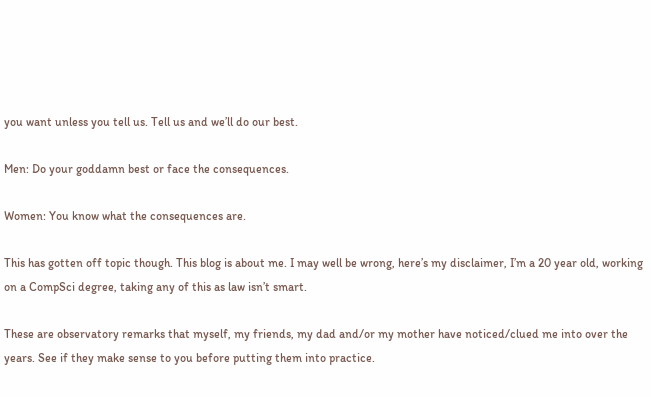you want unless you tell us. Tell us and we’ll do our best.

Men: Do your goddamn best or face the consequences.

Women: You know what the consequences are.

This has gotten off topic though. This blog is about me. I may well be wrong, here’s my disclaimer, I’m a 20 year old, working on a CompSci degree, taking any of this as law isn’t smart.

These are observatory remarks that myself, my friends, my dad and/or my mother have noticed/clued me into over the years. See if they make sense to you before putting them into practice.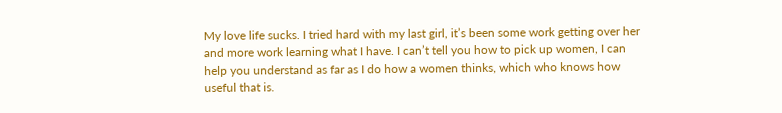My love life sucks. I tried hard with my last girl, it’s been some work getting over her and more work learning what I have. I can’t tell you how to pick up women, I can help you understand as far as I do how a women thinks, which who knows how useful that is.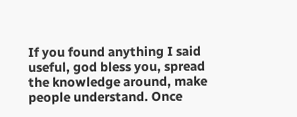If you found anything I said useful, god bless you, spread the knowledge around, make people understand. Once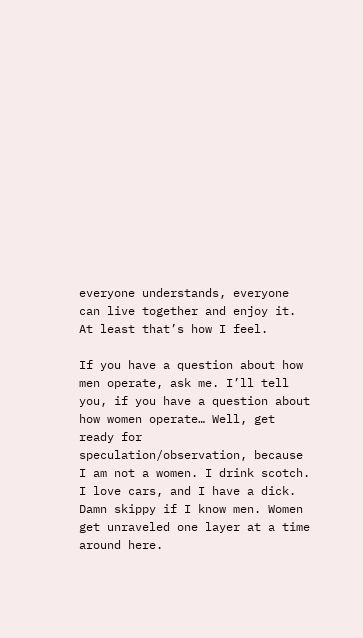everyone understands, everyone can live together and enjoy it. At least that’s how I feel.

If you have a question about how men operate, ask me. I’ll tell you, if you have a question about how women operate… Well, get ready for speculation/observation, because I am not a women. I drink scotch. I love cars, and I have a dick. Damn skippy if I know men. Women get unraveled one layer at a time around here.